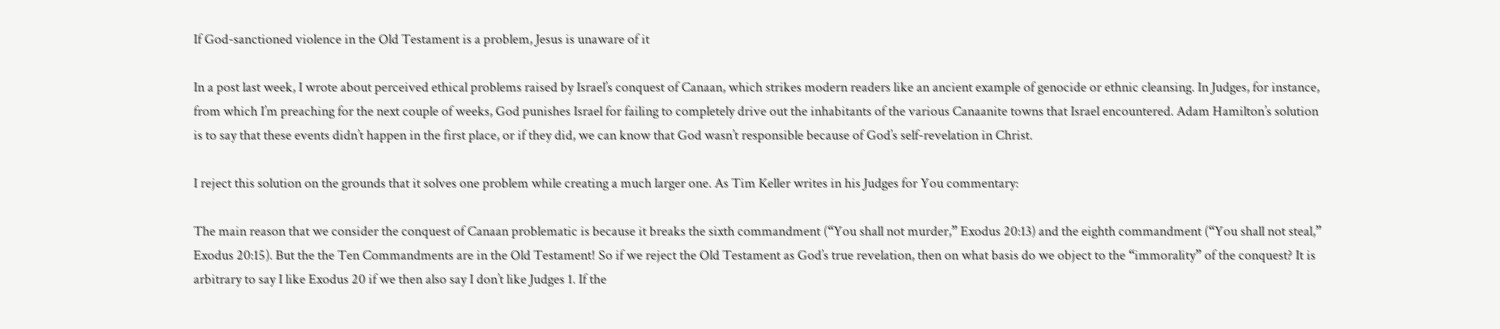If God-sanctioned violence in the Old Testament is a problem, Jesus is unaware of it

In a post last week, I wrote about perceived ethical problems raised by Israel’s conquest of Canaan, which strikes modern readers like an ancient example of genocide or ethnic cleansing. In Judges, for instance, from which I’m preaching for the next couple of weeks, God punishes Israel for failing to completely drive out the inhabitants of the various Canaanite towns that Israel encountered. Adam Hamilton’s solution is to say that these events didn’t happen in the first place, or if they did, we can know that God wasn’t responsible because of God’s self-revelation in Christ.

I reject this solution on the grounds that it solves one problem while creating a much larger one. As Tim Keller writes in his Judges for You commentary:

The main reason that we consider the conquest of Canaan problematic is because it breaks the sixth commandment (“You shall not murder,” Exodus 20:13) and the eighth commandment (“You shall not steal,” Exodus 20:15). But the the Ten Commandments are in the Old Testament! So if we reject the Old Testament as God’s true revelation, then on what basis do we object to the “immorality” of the conquest? It is arbitrary to say I like Exodus 20 if we then also say I don’t like Judges 1. If the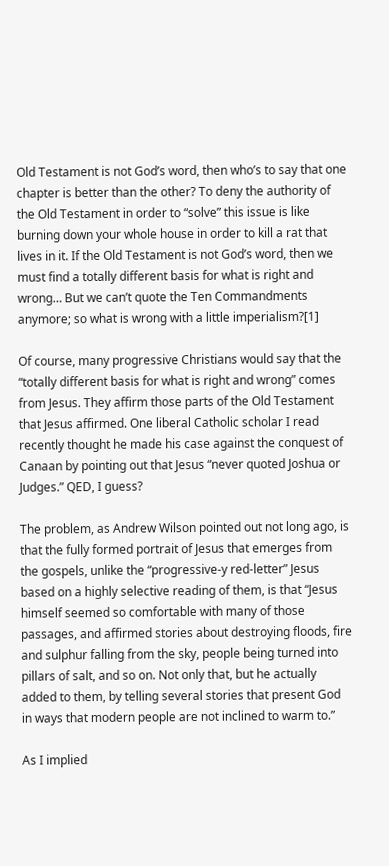Old Testament is not God’s word, then who’s to say that one chapter is better than the other? To deny the authority of the Old Testament in order to “solve” this issue is like burning down your whole house in order to kill a rat that lives in it. If the Old Testament is not God’s word, then we must find a totally different basis for what is right and wrong… But we can’t quote the Ten Commandments anymore; so what is wrong with a little imperialism?[1]

Of course, many progressive Christians would say that the “totally different basis for what is right and wrong” comes from Jesus. They affirm those parts of the Old Testament that Jesus affirmed. One liberal Catholic scholar I read recently thought he made his case against the conquest of Canaan by pointing out that Jesus “never quoted Joshua or Judges.” QED, I guess?

The problem, as Andrew Wilson pointed out not long ago, is that the fully formed portrait of Jesus that emerges from the gospels, unlike the “progressive-y red-letter” Jesus based on a highly selective reading of them, is that “Jesus himself seemed so comfortable with many of those passages, and affirmed stories about destroying floods, fire and sulphur falling from the sky, people being turned into pillars of salt, and so on. Not only that, but he actually added to them, by telling several stories that present God in ways that modern people are not inclined to warm to.”

As I implied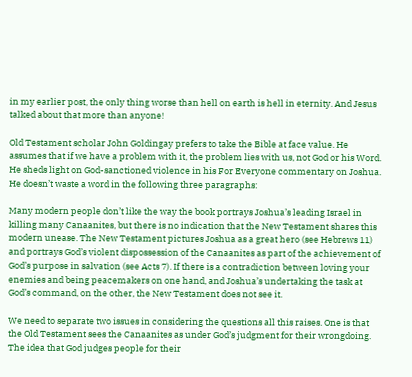in my earlier post, the only thing worse than hell on earth is hell in eternity. And Jesus talked about that more than anyone!

Old Testament scholar John Goldingay prefers to take the Bible at face value. He assumes that if we have a problem with it, the problem lies with us, not God or his Word. He sheds light on God-sanctioned violence in his For Everyone commentary on Joshua. He doesn’t waste a word in the following three paragraphs:

Many modern people don’t like the way the book portrays Joshua’s leading Israel in killing many Canaanites, but there is no indication that the New Testament shares this modern unease. The New Testament pictures Joshua as a great hero (see Hebrews 11) and portrays God’s violent dispossession of the Canaanites as part of the achievement of God’s purpose in salvation (see Acts 7). If there is a contradiction between loving your enemies and being peacemakers on one hand, and Joshua’s undertaking the task at God’s command, on the other, the New Testament does not see it.

We need to separate two issues in considering the questions all this raises. One is that the Old Testament sees the Canaanites as under God’s judgment for their wrongdoing. The idea that God judges people for their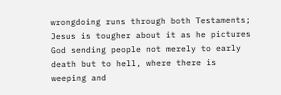wrongdoing runs through both Testaments; Jesus is tougher about it as he pictures God sending people not merely to early death but to hell, where there is weeping and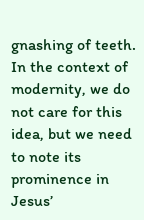gnashing of teeth. In the context of modernity, we do not care for this idea, but we need to note its prominence in Jesus’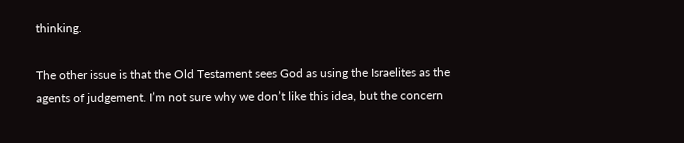thinking.

The other issue is that the Old Testament sees God as using the Israelites as the agents of judgement. I’m not sure why we don’t like this idea, but the concern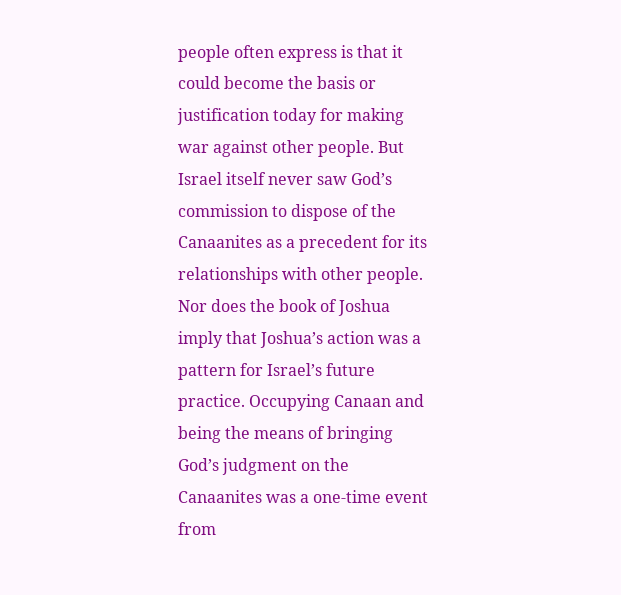people often express is that it could become the basis or justification today for making war against other people. But Israel itself never saw God’s commission to dispose of the Canaanites as a precedent for its relationships with other people. Nor does the book of Joshua imply that Joshua’s action was a pattern for Israel’s future practice. Occupying Canaan and being the means of bringing God’s judgment on the Canaanites was a one-time event from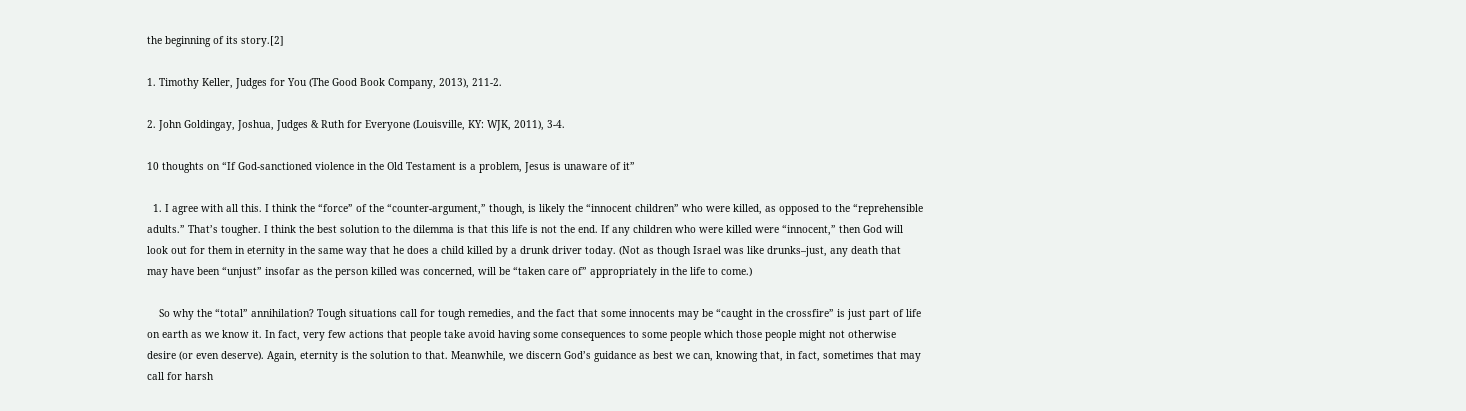the beginning of its story.[2]

1. Timothy Keller, Judges for You (The Good Book Company, 2013), 211-2.

2. John Goldingay, Joshua, Judges & Ruth for Everyone (Louisville, KY: WJK, 2011), 3-4.

10 thoughts on “If God-sanctioned violence in the Old Testament is a problem, Jesus is unaware of it”

  1. I agree with all this. I think the “force” of the “counter-argument,” though, is likely the “innocent children” who were killed, as opposed to the “reprehensible adults.” That’s tougher. I think the best solution to the dilemma is that this life is not the end. If any children who were killed were “innocent,” then God will look out for them in eternity in the same way that he does a child killed by a drunk driver today. (Not as though Israel was like drunks–just, any death that may have been “unjust” insofar as the person killed was concerned, will be “taken care of” appropriately in the life to come.)

    So why the “total” annihilation? Tough situations call for tough remedies, and the fact that some innocents may be “caught in the crossfire” is just part of life on earth as we know it. In fact, very few actions that people take avoid having some consequences to some people which those people might not otherwise desire (or even deserve). Again, eternity is the solution to that. Meanwhile, we discern God’s guidance as best we can, knowing that, in fact, sometimes that may call for harsh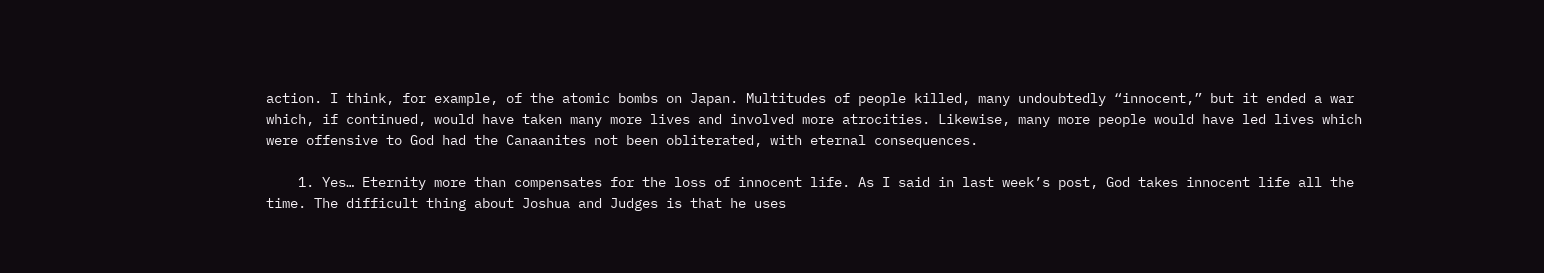action. I think, for example, of the atomic bombs on Japan. Multitudes of people killed, many undoubtedly “innocent,” but it ended a war which, if continued, would have taken many more lives and involved more atrocities. Likewise, many more people would have led lives which were offensive to God had the Canaanites not been obliterated, with eternal consequences.

    1. Yes… Eternity more than compensates for the loss of innocent life. As I said in last week’s post, God takes innocent life all the time. The difficult thing about Joshua and Judges is that he uses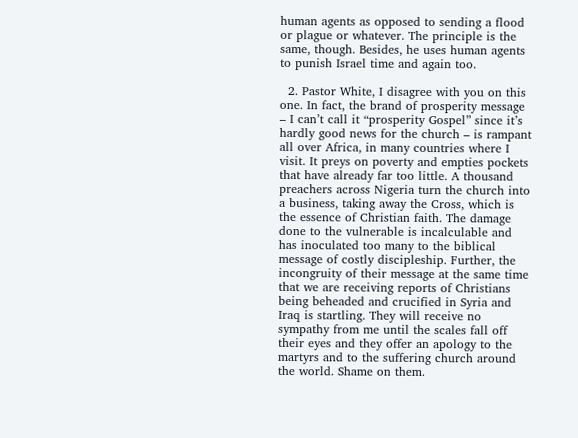human agents as opposed to sending a flood or plague or whatever. The principle is the same, though. Besides, he uses human agents to punish Israel time and again too.

  2. Pastor White, I disagree with you on this one. In fact, the brand of prosperity message – I can’t call it “prosperity Gospel” since it’s hardly good news for the church – is rampant all over Africa, in many countries where I visit. It preys on poverty and empties pockets that have already far too little. A thousand preachers across Nigeria turn the church into a business, taking away the Cross, which is the essence of Christian faith. The damage done to the vulnerable is incalculable and has inoculated too many to the biblical message of costly discipleship. Further, the incongruity of their message at the same time that we are receiving reports of Christians being beheaded and crucified in Syria and Iraq is startling. They will receive no sympathy from me until the scales fall off their eyes and they offer an apology to the martyrs and to the suffering church around the world. Shame on them.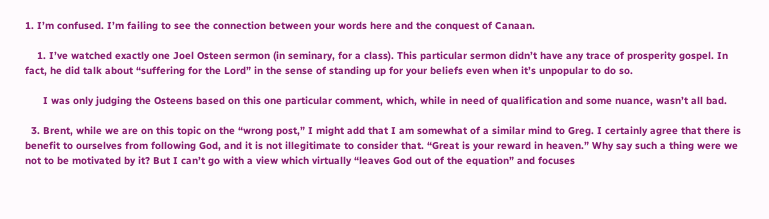1. I’m confused. I’m failing to see the connection between your words here and the conquest of Canaan.

    1. I’ve watched exactly one Joel Osteen sermon (in seminary, for a class). This particular sermon didn’t have any trace of prosperity gospel. In fact, he did talk about “suffering for the Lord” in the sense of standing up for your beliefs even when it’s unpopular to do so.

      I was only judging the Osteens based on this one particular comment, which, while in need of qualification and some nuance, wasn’t all bad.

  3. Brent, while we are on this topic on the “wrong post,” I might add that I am somewhat of a similar mind to Greg. I certainly agree that there is benefit to ourselves from following God, and it is not illegitimate to consider that. “Great is your reward in heaven.” Why say such a thing were we not to be motivated by it? But I can’t go with a view which virtually “leaves God out of the equation” and focuses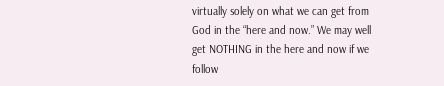virtually solely on what we can get from God in the “here and now.” We may well get NOTHING in the here and now if we follow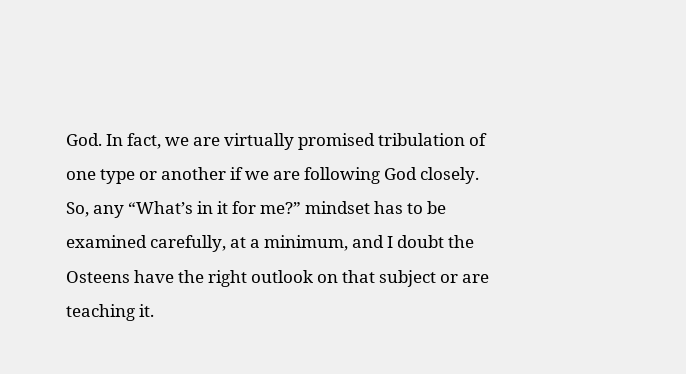God. In fact, we are virtually promised tribulation of one type or another if we are following God closely. So, any “What’s in it for me?” mindset has to be examined carefully, at a minimum, and I doubt the Osteens have the right outlook on that subject or are teaching it.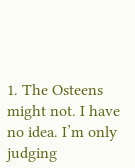1. The Osteens might not. I have no idea. I’m only judging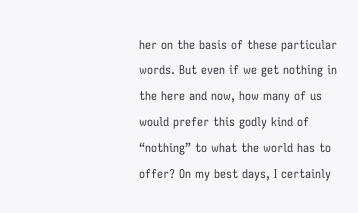her on the basis of these particular words. But even if we get nothing in the here and now, how many of us would prefer this godly kind of “nothing” to what the world has to offer? On my best days, I certainly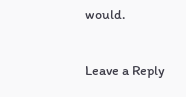would.

Leave a Reply